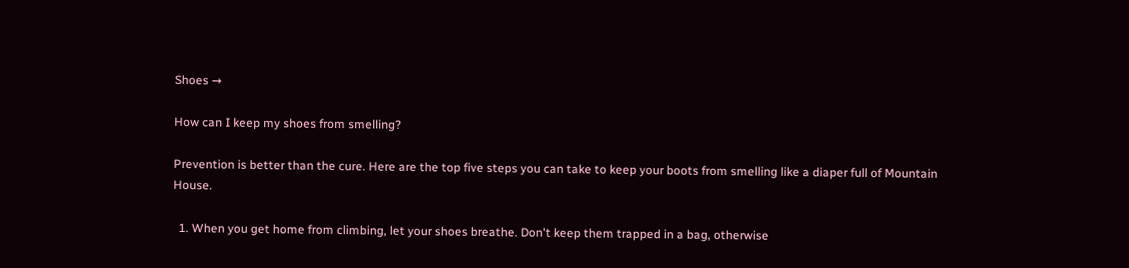Shoes →

How can I keep my shoes from smelling?

Prevention is better than the cure. Here are the top five steps you can take to keep your boots from smelling like a diaper full of Mountain House.

  1. When you get home from climbing, let your shoes breathe. Don't keep them trapped in a bag, otherwise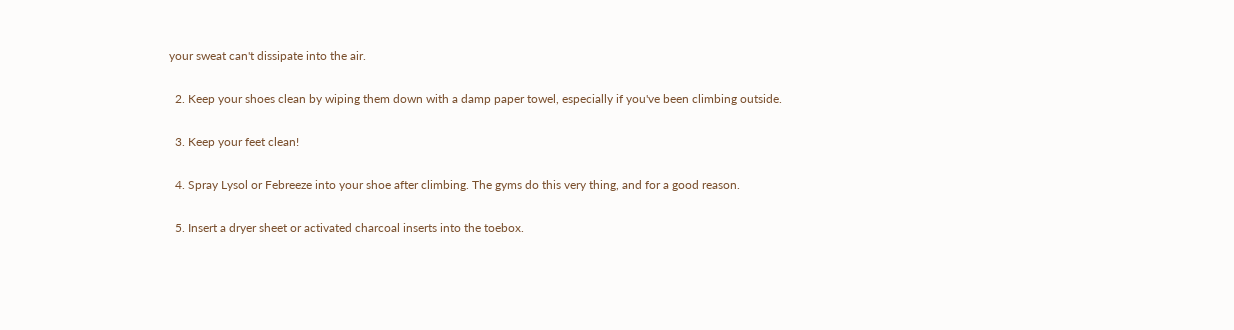your sweat can't dissipate into the air.

  2. Keep your shoes clean by wiping them down with a damp paper towel, especially if you've been climbing outside.

  3. Keep your feet clean!

  4. Spray Lysol or Febreeze into your shoe after climbing. The gyms do this very thing, and for a good reason.

  5. Insert a dryer sheet or activated charcoal inserts into the toebox.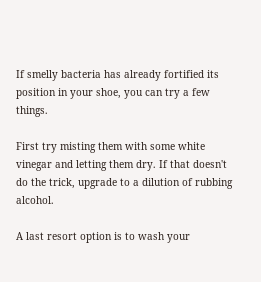If smelly bacteria has already fortified its position in your shoe, you can try a few things.

First try misting them with some white vinegar and letting them dry. If that doesn't do the trick, upgrade to a dilution of rubbing alcohol.

A last resort option is to wash your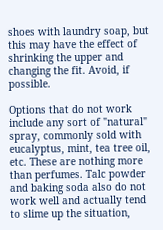shoes with laundry soap, but this may have the effect of shrinking the upper and changing the fit. Avoid, if possible.

Options that do not work include any sort of "natural" spray, commonly sold with eucalyptus, mint, tea tree oil, etc. These are nothing more than perfumes. Talc powder and baking soda also do not work well and actually tend to slime up the situation,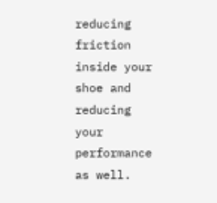reducing friction inside your shoe and reducing your performance as well.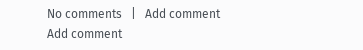No comments   |   Add comment
Add comment